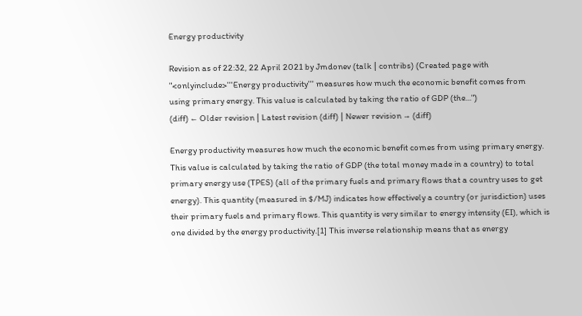Energy productivity

Revision as of 22:32, 22 April 2021 by Jmdonev (talk | contribs) (Created page with "<onlyinclude>'''Energy productivity''' measures how much the economic benefit comes from using primary energy. This value is calculated by taking the ratio of GDP (the...")
(diff) ← Older revision | Latest revision (diff) | Newer revision → (diff)

Energy productivity measures how much the economic benefit comes from using primary energy. This value is calculated by taking the ratio of GDP (the total money made in a country) to total primary energy use (TPES) (all of the primary fuels and primary flows that a country uses to get energy). This quantity (measured in $/MJ) indicates how effectively a country (or jurisdiction) uses their primary fuels and primary flows. This quantity is very similar to energy intensity (EI), which is one divided by the energy productivity.[1] This inverse relationship means that as energy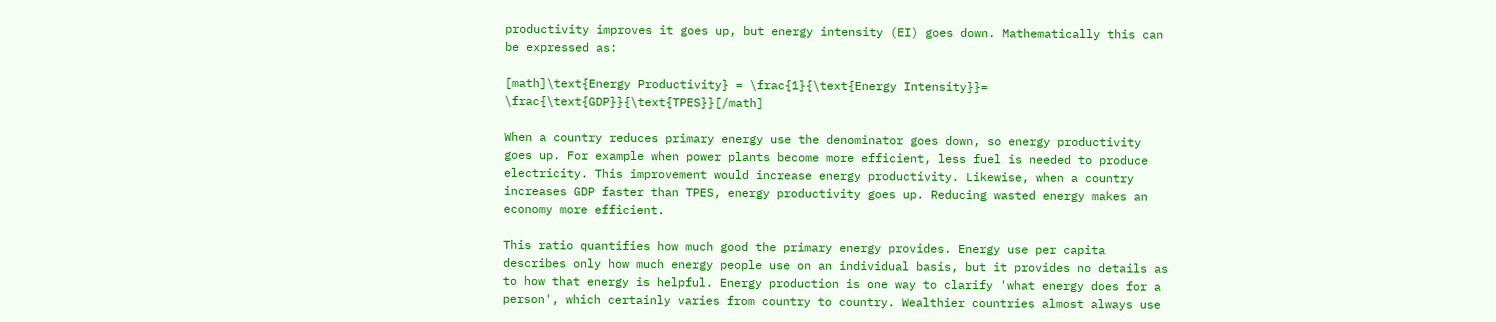productivity improves it goes up, but energy intensity (EI) goes down. Mathematically this can be expressed as:

[math]\text{Energy Productivity} = \frac{1}{\text{Energy Intensity}}= \frac{\text{GDP}}{\text{TPES}}[/math]

When a country reduces primary energy use the denominator goes down, so energy productivity goes up. For example when power plants become more efficient, less fuel is needed to produce electricity. This improvement would increase energy productivity. Likewise, when a country increases GDP faster than TPES, energy productivity goes up. Reducing wasted energy makes an economy more efficient.

This ratio quantifies how much good the primary energy provides. Energy use per capita describes only how much energy people use on an individual basis, but it provides no details as to how that energy is helpful. Energy production is one way to clarify 'what energy does for a person', which certainly varies from country to country. Wealthier countries almost always use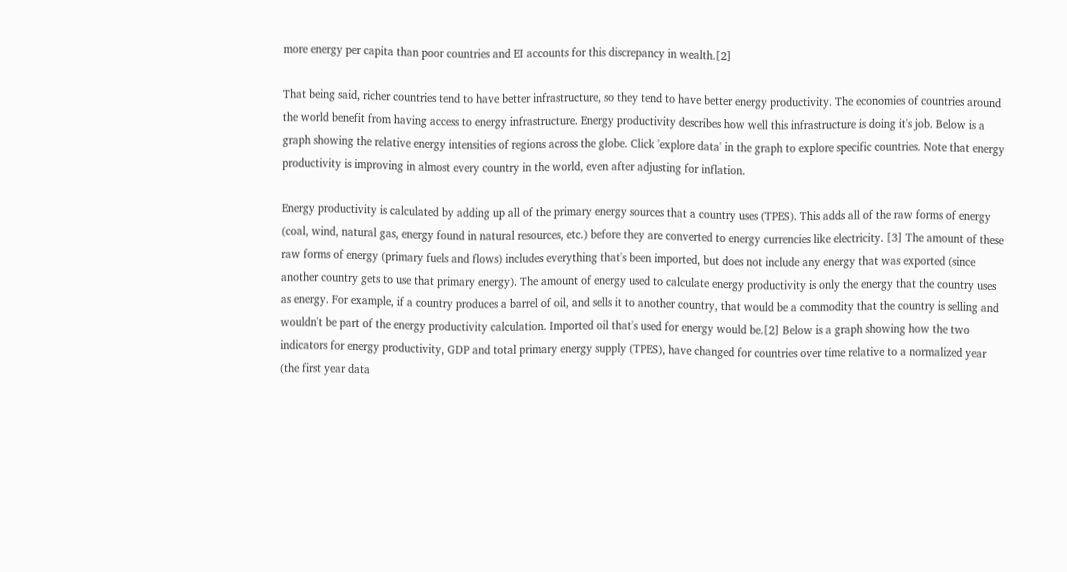more energy per capita than poor countries and EI accounts for this discrepancy in wealth.[2]

That being said, richer countries tend to have better infrastructure, so they tend to have better energy productivity. The economies of countries around the world benefit from having access to energy infrastructure. Energy productivity describes how well this infrastructure is doing it's job. Below is a graph showing the relative energy intensities of regions across the globe. Click 'explore data' in the graph to explore specific countries. Note that energy productivity is improving in almost every country in the world, even after adjusting for inflation.

Energy productivity is calculated by adding up all of the primary energy sources that a country uses (TPES). This adds all of the raw forms of energy (coal, wind, natural gas, energy found in natural resources, etc.) before they are converted to energy currencies like electricity. [3] The amount of these raw forms of energy (primary fuels and flows) includes everything that's been imported, but does not include any energy that was exported (since another country gets to use that primary energy). The amount of energy used to calculate energy productivity is only the energy that the country uses as energy. For example, if a country produces a barrel of oil, and sells it to another country, that would be a commodity that the country is selling and wouldn't be part of the energy productivity calculation. Imported oil that's used for energy would be.[2] Below is a graph showing how the two indicators for energy productivity, GDP and total primary energy supply (TPES), have changed for countries over time relative to a normalized year (the first year data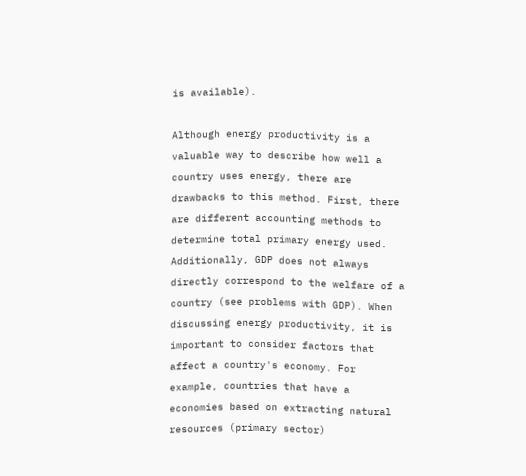is available).

Although energy productivity is a valuable way to describe how well a country uses energy, there are drawbacks to this method. First, there are different accounting methods to determine total primary energy used. Additionally, GDP does not always directly correspond to the welfare of a country (see problems with GDP). When discussing energy productivity, it is important to consider factors that affect a country's economy. For example, countries that have a economies based on extracting natural resources (primary sector)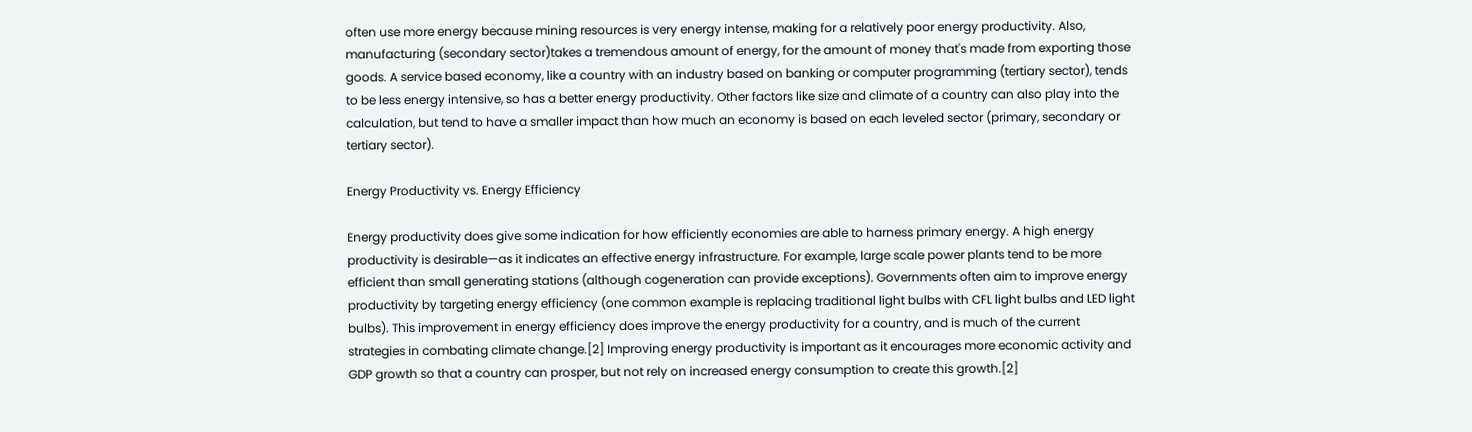often use more energy because mining resources is very energy intense, making for a relatively poor energy productivity. Also, manufacturing (secondary sector)takes a tremendous amount of energy, for the amount of money that's made from exporting those goods. A service based economy, like a country with an industry based on banking or computer programming (tertiary sector), tends to be less energy intensive, so has a better energy productivity. Other factors like size and climate of a country can also play into the calculation, but tend to have a smaller impact than how much an economy is based on each leveled sector (primary, secondary or tertiary sector).

Energy Productivity vs. Energy Efficiency

Energy productivity does give some indication for how efficiently economies are able to harness primary energy. A high energy productivity is desirable—as it indicates an effective energy infrastructure. For example, large scale power plants tend to be more efficient than small generating stations (although cogeneration can provide exceptions). Governments often aim to improve energy productivity by targeting energy efficiency (one common example is replacing traditional light bulbs with CFL light bulbs and LED light bulbs). This improvement in energy efficiency does improve the energy productivity for a country, and is much of the current strategies in combating climate change.[2] Improving energy productivity is important as it encourages more economic activity and GDP growth so that a country can prosper, but not rely on increased energy consumption to create this growth.[2]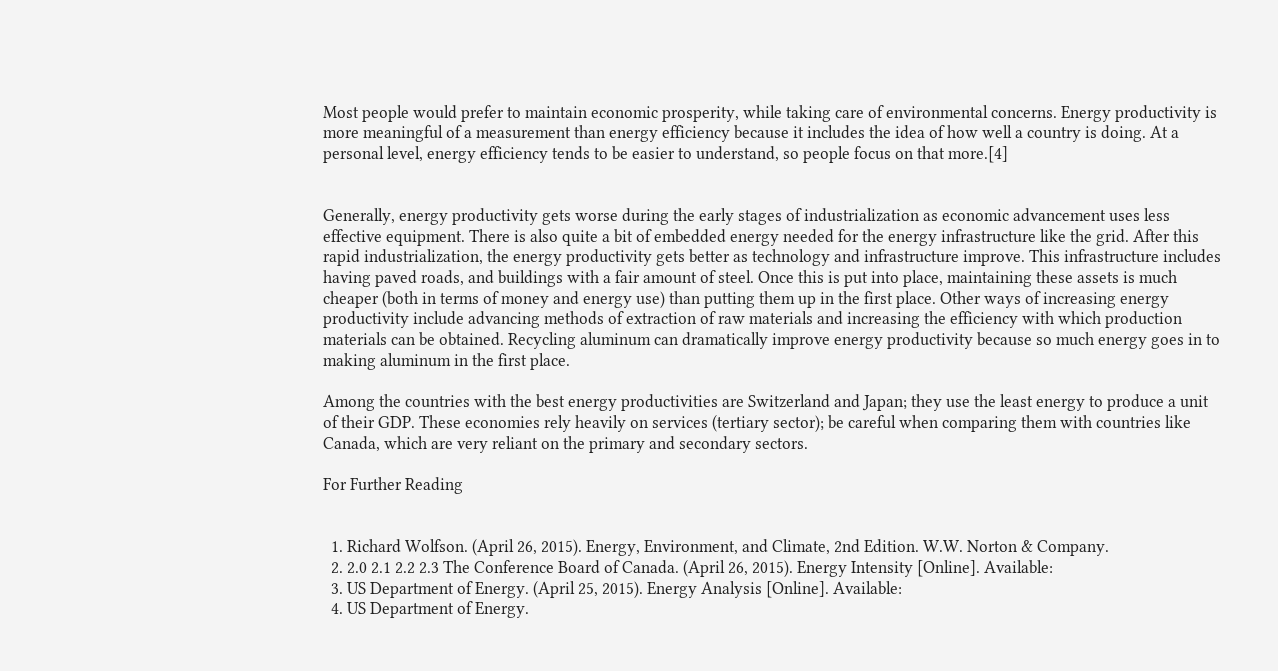Most people would prefer to maintain economic prosperity, while taking care of environmental concerns. Energy productivity is more meaningful of a measurement than energy efficiency because it includes the idea of how well a country is doing. At a personal level, energy efficiency tends to be easier to understand, so people focus on that more.[4]


Generally, energy productivity gets worse during the early stages of industrialization as economic advancement uses less effective equipment. There is also quite a bit of embedded energy needed for the energy infrastructure like the grid. After this rapid industrialization, the energy productivity gets better as technology and infrastructure improve. This infrastructure includes having paved roads, and buildings with a fair amount of steel. Once this is put into place, maintaining these assets is much cheaper (both in terms of money and energy use) than putting them up in the first place. Other ways of increasing energy productivity include advancing methods of extraction of raw materials and increasing the efficiency with which production materials can be obtained. Recycling aluminum can dramatically improve energy productivity because so much energy goes in to making aluminum in the first place.

Among the countries with the best energy productivities are Switzerland and Japan; they use the least energy to produce a unit of their GDP. These economies rely heavily on services (tertiary sector); be careful when comparing them with countries like Canada, which are very reliant on the primary and secondary sectors.

For Further Reading


  1. Richard Wolfson. (April 26, 2015). Energy, Environment, and Climate, 2nd Edition. W.W. Norton & Company.
  2. 2.0 2.1 2.2 2.3 The Conference Board of Canada. (April 26, 2015). Energy Intensity [Online]. Available:
  3. US Department of Energy. (April 25, 2015). Energy Analysis [Online]. Available:
  4. US Department of Energy.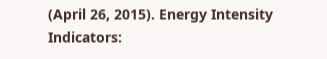(April 26, 2015). Energy Intensity Indicators: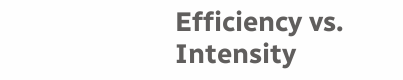Efficiency vs. Intensity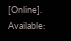[Online]. Available: